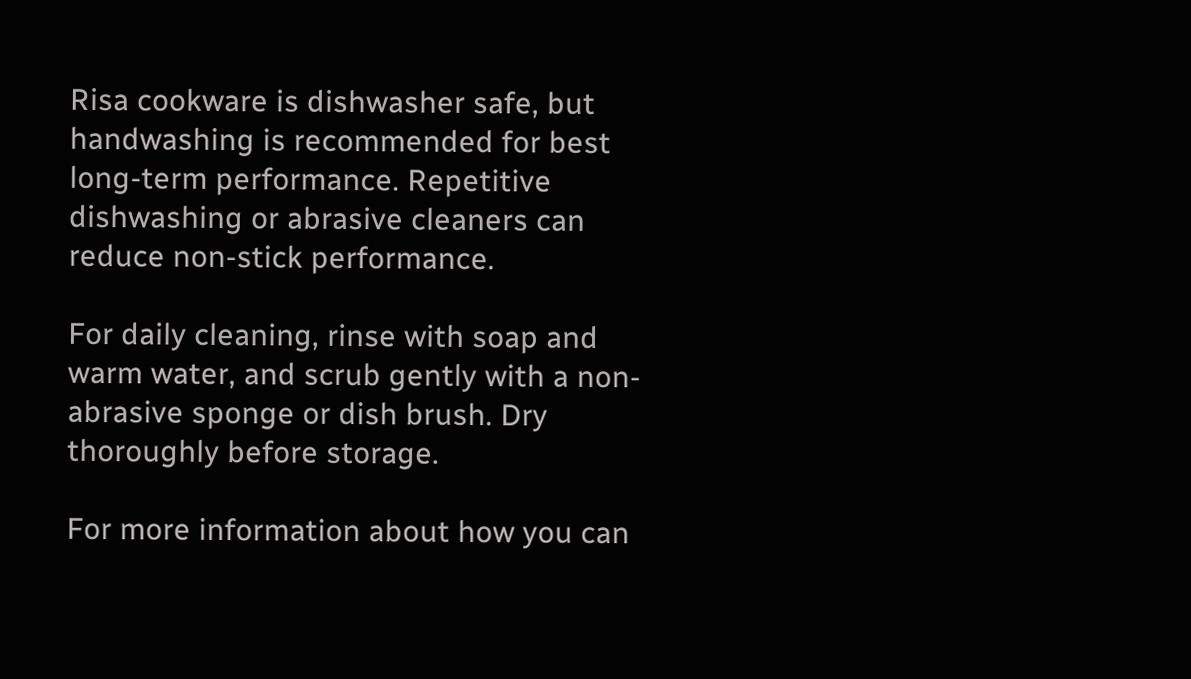Risa cookware is dishwasher safe, but handwashing is recommended for best long-term performance. Repetitive dishwashing or abrasive cleaners can reduce non-stick performance.

For daily cleaning, rinse with soap and warm water, and scrub gently with a non-abrasive sponge or dish brush. Dry thoroughly before storage.

For more information about how you can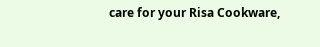care for your Risa Cookware,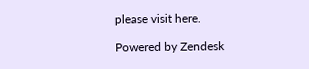please visit here.

Powered by Zendesk